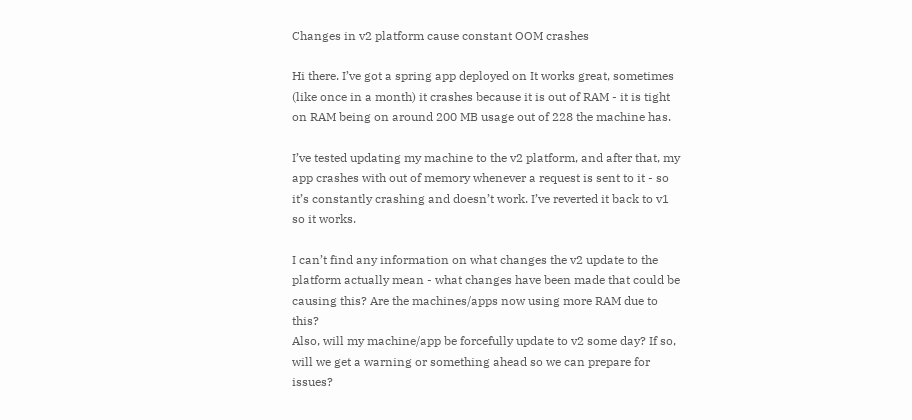Changes in v2 platform cause constant OOM crashes

Hi there. I’ve got a spring app deployed on It works great, sometimes (like once in a month) it crashes because it is out of RAM - it is tight on RAM being on around 200 MB usage out of 228 the machine has.

I’ve tested updating my machine to the v2 platform, and after that, my app crashes with out of memory whenever a request is sent to it - so it’s constantly crashing and doesn’t work. I’ve reverted it back to v1 so it works.

I can’t find any information on what changes the v2 update to the platform actually mean - what changes have been made that could be causing this? Are the machines/apps now using more RAM due to this?
Also, will my machine/app be forcefully update to v2 some day? If so, will we get a warning or something ahead so we can prepare for issues?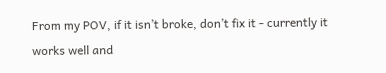From my POV, if it isn’t broke, don’t fix it - currently it works well and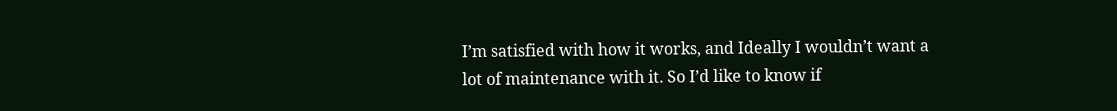I’m satisfied with how it works, and Ideally I wouldn’t want a lot of maintenance with it. So I’d like to know if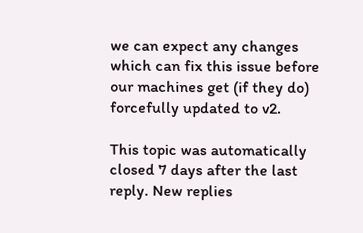we can expect any changes which can fix this issue before our machines get (if they do) forcefully updated to v2.

This topic was automatically closed 7 days after the last reply. New replies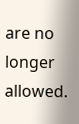are no longer allowed.